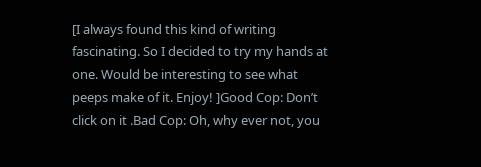[I always found this kind of writing fascinating. So I decided to try my hands at one. Would be interesting to see what peeps make of it. Enjoy! ]Good Cop: Don’t click on it .Bad Cop: Oh, why ever not, you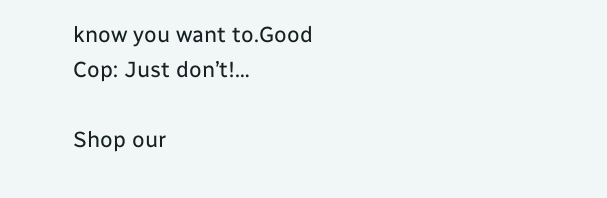know you want to.Good Cop: Just don’t!…

Shop our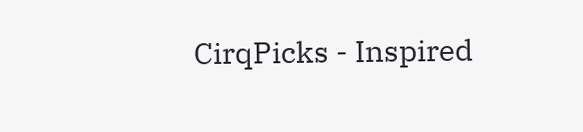CirqPicks - Inspired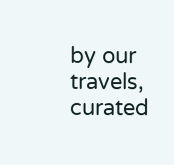by our travels, curated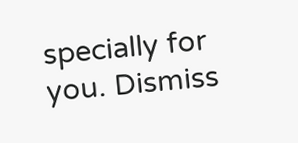specially for you. Dismiss